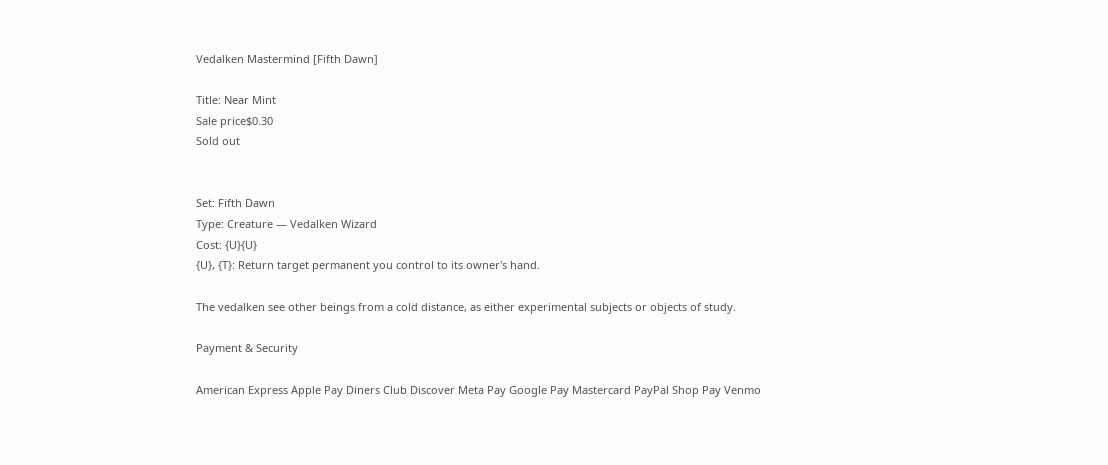Vedalken Mastermind [Fifth Dawn]

Title: Near Mint
Sale price$0.30
Sold out


Set: Fifth Dawn
Type: Creature — Vedalken Wizard
Cost: {U}{U}
{U}, {T}: Return target permanent you control to its owner's hand.

The vedalken see other beings from a cold distance, as either experimental subjects or objects of study.

Payment & Security

American Express Apple Pay Diners Club Discover Meta Pay Google Pay Mastercard PayPal Shop Pay Venmo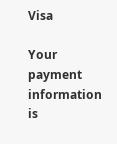Visa

Your payment information is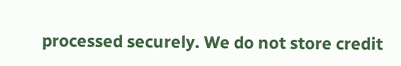processed securely. We do not store credit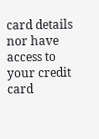card details nor have access to your credit card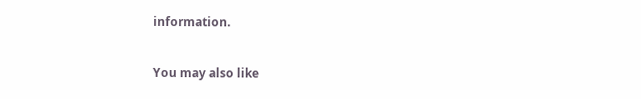information.

You may also like